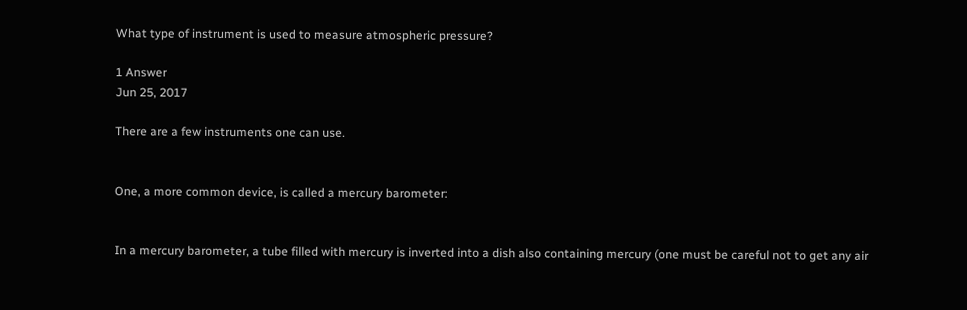What type of instrument is used to measure atmospheric pressure?

1 Answer
Jun 25, 2017

There are a few instruments one can use.


One, a more common device, is called a mercury barometer:


In a mercury barometer, a tube filled with mercury is inverted into a dish also containing mercury (one must be careful not to get any air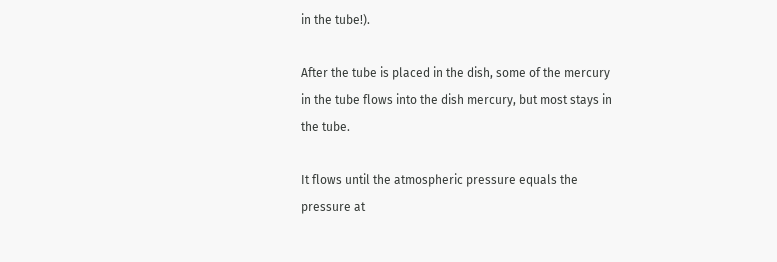in the tube!).

After the tube is placed in the dish, some of the mercury in the tube flows into the dish mercury, but most stays in the tube.

It flows until the atmospheric pressure equals the pressure at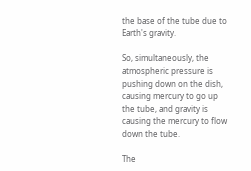the base of the tube due to Earth's gravity.

So, simultaneously, the atmospheric pressure is pushing down on the dish, causing mercury to go up the tube, and gravity is causing the mercury to flow down the tube.

The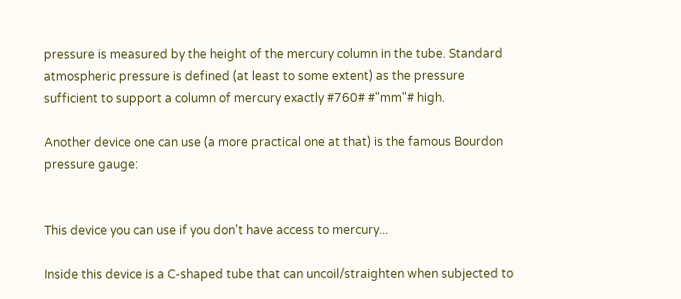pressure is measured by the height of the mercury column in the tube. Standard atmospheric pressure is defined (at least to some extent) as the pressure sufficient to support a column of mercury exactly #760# #"mm"# high.

Another device one can use (a more practical one at that) is the famous Bourdon pressure gauge:


This device you can use if you don't have access to mercury...

Inside this device is a C-shaped tube that can uncoil/straighten when subjected to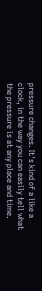pressure changes. It's kind of a like a clock, in the way you can easily tell what the pressure is at any place and time.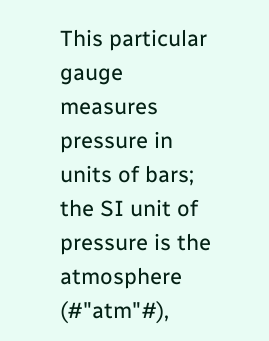This particular gauge measures pressure in units of bars; the SI unit of pressure is the atmosphere (#"atm"#),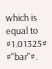which is equal to #1.01325# #"bar"#.